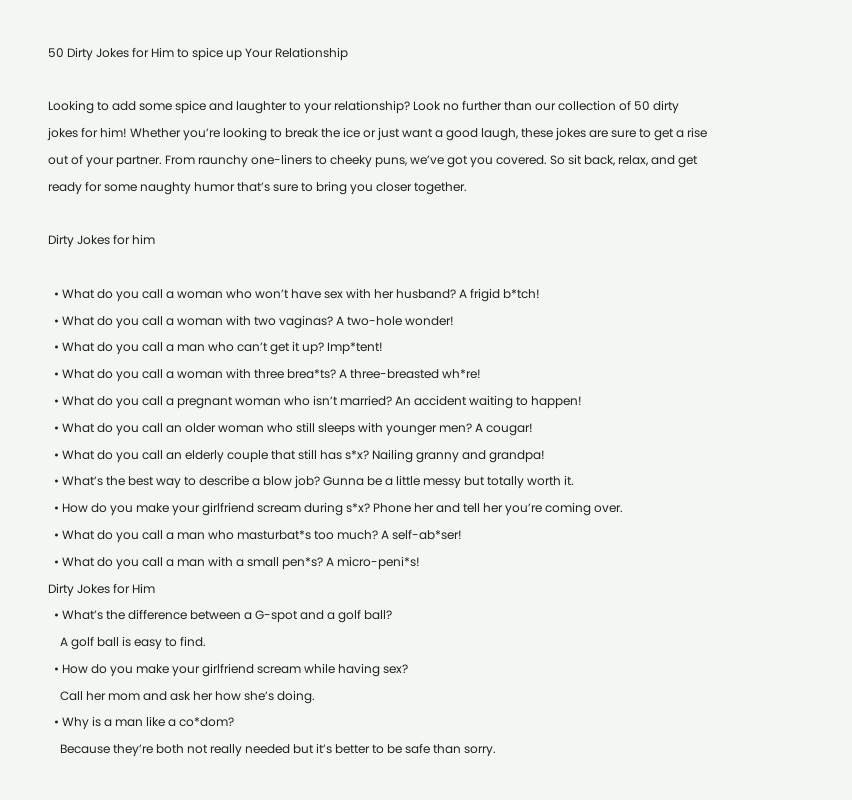50 Dirty Jokes for Him to spice up Your Relationship

Looking to add some spice and laughter to your relationship? Look no further than our collection of 50 dirty jokes for him! Whether you’re looking to break the ice or just want a good laugh, these jokes are sure to get a rise out of your partner. From raunchy one-liners to cheeky puns, we’ve got you covered. So sit back, relax, and get ready for some naughty humor that’s sure to bring you closer together.

Dirty Jokes for him

  • What do you call a woman who won’t have sex with her husband? A frigid b*tch!
  • What do you call a woman with two vaginas? A two-hole wonder!
  • What do you call a man who can’t get it up? Imp*tent!
  • What do you call a woman with three brea*ts? A three-breasted wh*re!
  • What do you call a pregnant woman who isn’t married? An accident waiting to happen!
  • What do you call an older woman who still sleeps with younger men? A cougar!
  • What do you call an elderly couple that still has s*x? Nailing granny and grandpa!
  • What’s the best way to describe a blow job? Gunna be a little messy but totally worth it.
  • How do you make your girlfriend scream during s*x? Phone her and tell her you’re coming over.
  • What do you call a man who masturbat*s too much? A self-ab*ser!
  • What do you call a man with a small pen*s? A micro-peni*s!
Dirty Jokes for Him
  • What’s the difference between a G-spot and a golf ball?
    A golf ball is easy to find.
  • How do you make your girlfriend scream while having sex?
    Call her mom and ask her how she’s doing.
  • Why is a man like a co*dom?
    Because they’re both not really needed but it’s better to be safe than sorry.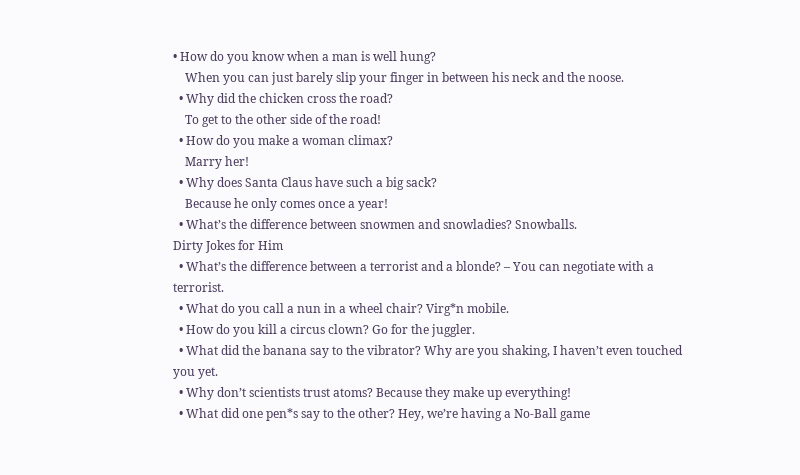• How do you know when a man is well hung?
    When you can just barely slip your finger in between his neck and the noose.
  • Why did the chicken cross the road?
    To get to the other side of the road!
  • How do you make a woman climax?
    Marry her!
  • Why does Santa Claus have such a big sack?
    Because he only comes once a year!
  • What’s the difference between snowmen and snowladies? Snowballs.
Dirty Jokes for Him
  • What’s the difference between a terrorist and a blonde? – You can negotiate with a terrorist.
  • What do you call a nun in a wheel chair? Virg*n mobile.
  • How do you kill a circus clown? Go for the juggler.
  • What did the banana say to the vibrator? Why are you shaking, I haven’t even touched you yet.
  • Why don’t scientists trust atoms? Because they make up everything!
  • What did one pen*s say to the other? Hey, we’re having a No-Ball game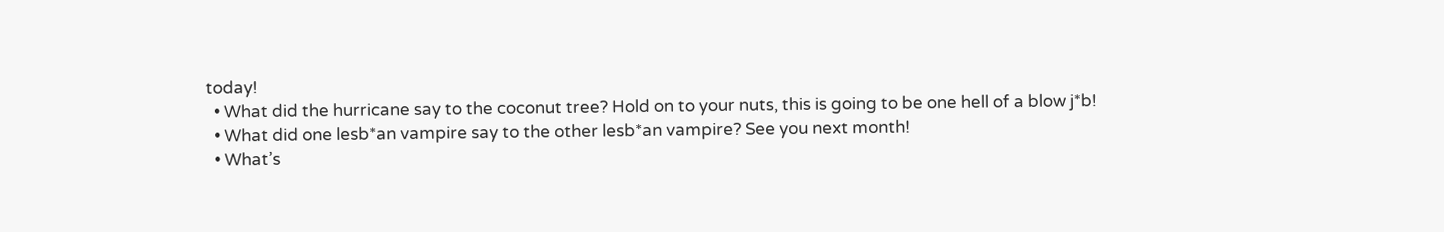today!
  • What did the hurricane say to the coconut tree? Hold on to your nuts, this is going to be one hell of a blow j*b!
  • What did one lesb*an vampire say to the other lesb*an vampire? See you next month!
  • What’s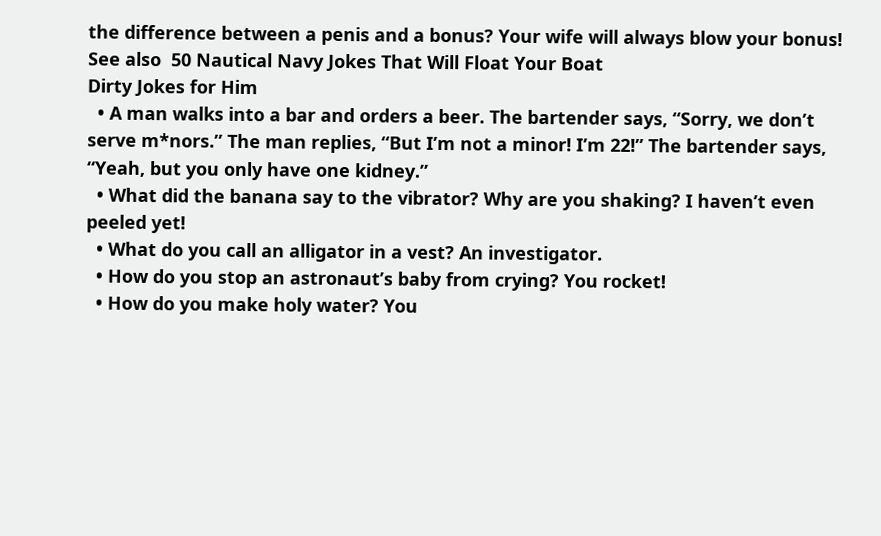the difference between a penis and a bonus? Your wife will always blow your bonus!
See also  50 Nautical Navy Jokes That Will Float Your Boat
Dirty Jokes for Him
  • A man walks into a bar and orders a beer. The bartender says, “Sorry, we don’t serve m*nors.” The man replies, “But I’m not a minor! I’m 22!” The bartender says, “Yeah, but you only have one kidney.”
  • What did the banana say to the vibrator? Why are you shaking? I haven’t even peeled yet!
  • What do you call an alligator in a vest? An investigator.
  • How do you stop an astronaut’s baby from crying? You rocket!
  • How do you make holy water? You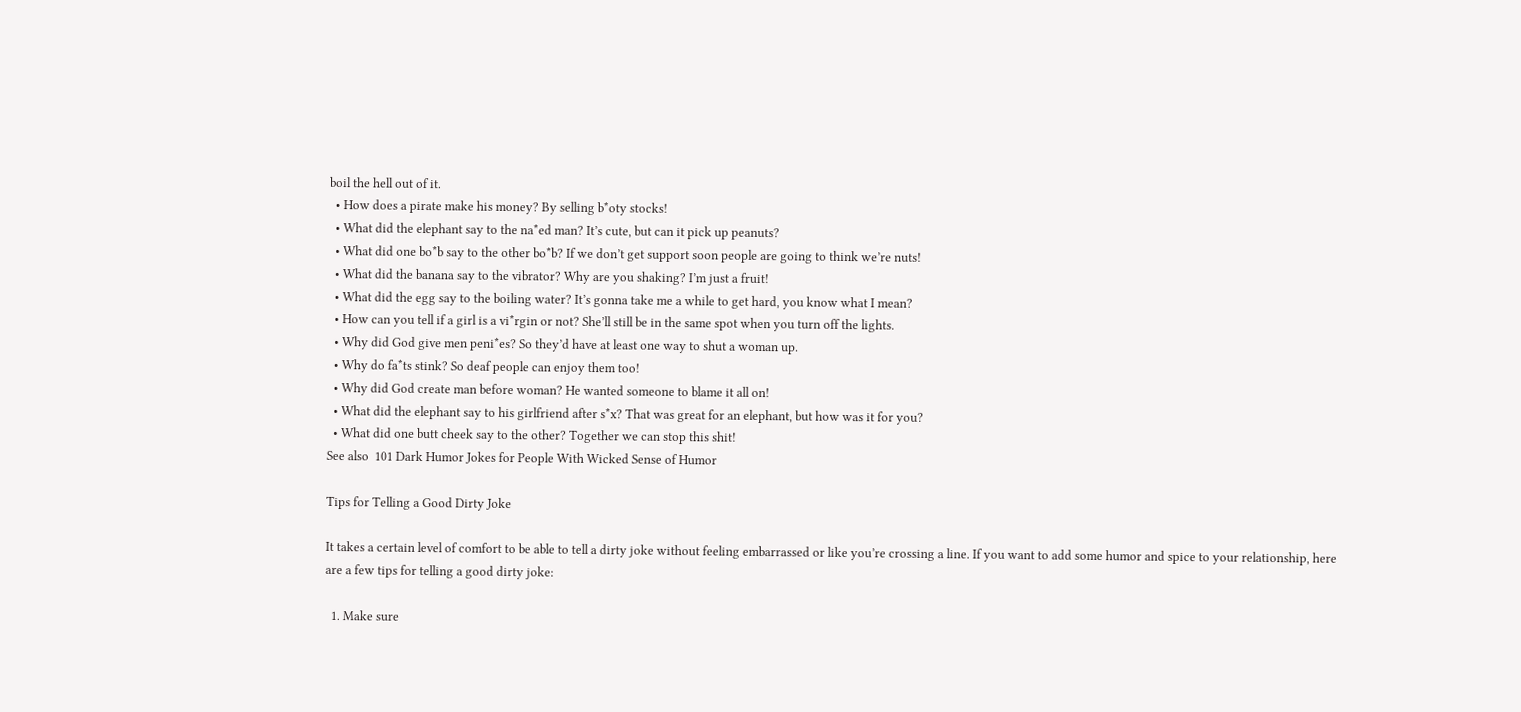boil the hell out of it.
  • How does a pirate make his money? By selling b*oty stocks!
  • What did the elephant say to the na*ed man? It’s cute, but can it pick up peanuts?
  • What did one bo*b say to the other bo*b? If we don’t get support soon people are going to think we’re nuts!
  • What did the banana say to the vibrator? Why are you shaking? I’m just a fruit!
  • What did the egg say to the boiling water? It’s gonna take me a while to get hard, you know what I mean?
  • How can you tell if a girl is a vi*rgin or not? She’ll still be in the same spot when you turn off the lights.
  • Why did God give men peni*es? So they’d have at least one way to shut a woman up.
  • Why do fa*ts stink? So deaf people can enjoy them too!
  • Why did God create man before woman? He wanted someone to blame it all on!
  • What did the elephant say to his girlfriend after s*x? That was great for an elephant, but how was it for you?
  • What did one butt cheek say to the other? Together we can stop this shit!
See also  101 Dark Humor Jokes for People With Wicked Sense of Humor

Tips for Telling a Good Dirty Joke

It takes a certain level of comfort to be able to tell a dirty joke without feeling embarrassed or like you’re crossing a line. If you want to add some humor and spice to your relationship, here are a few tips for telling a good dirty joke:

  1. Make sure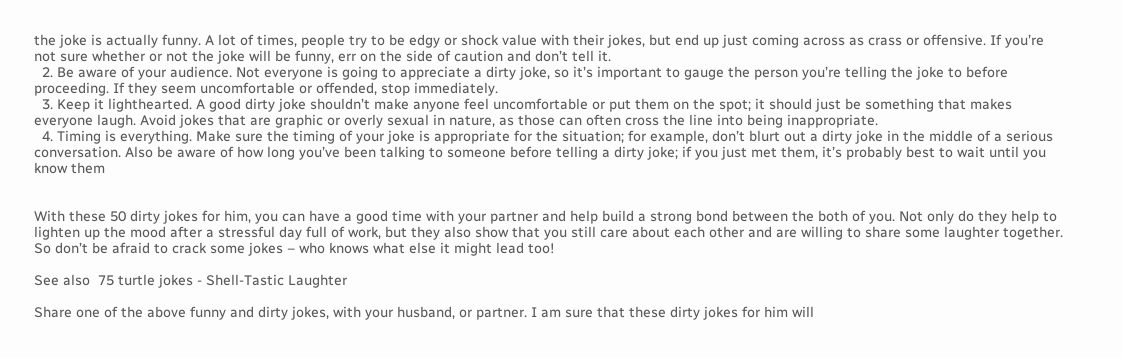the joke is actually funny. A lot of times, people try to be edgy or shock value with their jokes, but end up just coming across as crass or offensive. If you’re not sure whether or not the joke will be funny, err on the side of caution and don’t tell it.
  2. Be aware of your audience. Not everyone is going to appreciate a dirty joke, so it’s important to gauge the person you’re telling the joke to before proceeding. If they seem uncomfortable or offended, stop immediately.
  3. Keep it lighthearted. A good dirty joke shouldn’t make anyone feel uncomfortable or put them on the spot; it should just be something that makes everyone laugh. Avoid jokes that are graphic or overly sexual in nature, as those can often cross the line into being inappropriate.
  4. Timing is everything. Make sure the timing of your joke is appropriate for the situation; for example, don’t blurt out a dirty joke in the middle of a serious conversation. Also be aware of how long you’ve been talking to someone before telling a dirty joke; if you just met them, it’s probably best to wait until you know them


With these 50 dirty jokes for him, you can have a good time with your partner and help build a strong bond between the both of you. Not only do they help to lighten up the mood after a stressful day full of work, but they also show that you still care about each other and are willing to share some laughter together. So don’t be afraid to crack some jokes – who knows what else it might lead too!

See also  75 turtle jokes - Shell-Tastic Laughter

Share one of the above funny and dirty jokes, with your husband, or partner. I am sure that these dirty jokes for him will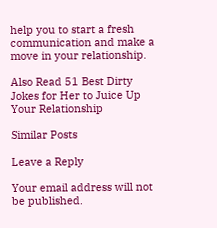help you to start a fresh communication and make a move in your relationship.

Also Read 51 Best Dirty Jokes for Her to Juice Up Your Relationship

Similar Posts

Leave a Reply

Your email address will not be published.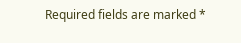Required fields are marked *